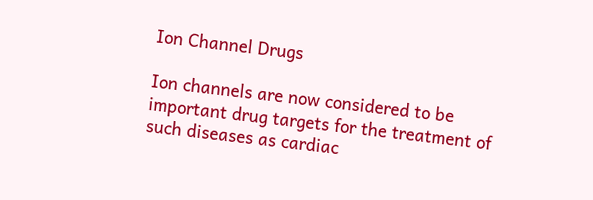Ion Channel Drugs

Ion channels are now considered to be important drug targets for the treatment of such diseases as cardiac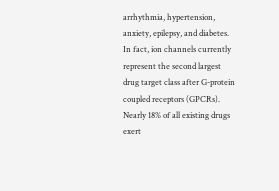arrhythmia, hypertension, anxiety, epilepsy, and diabetes. In fact, ion channels currently represent the second largest drug target class after G-protein coupled receptors (GPCRs). Nearly 18% of all existing drugs exert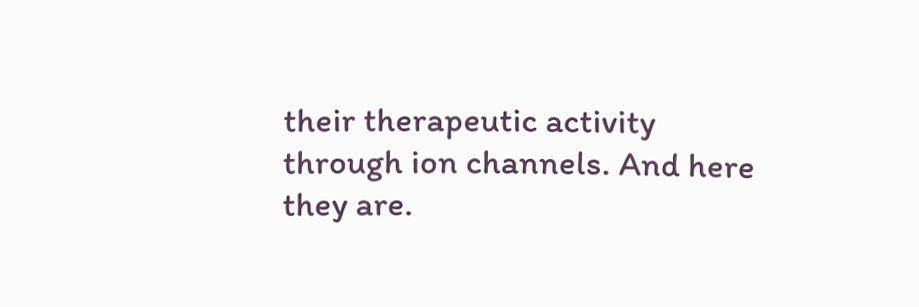their therapeutic activity through ion channels. And here they are.